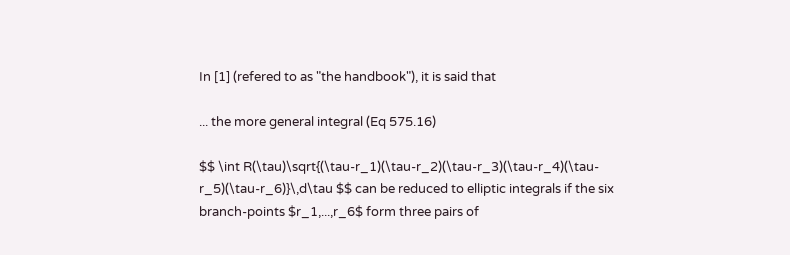In [1] (refered to as "the handbook"), it is said that

... the more general integral (Eq 575.16)

$$ \int R(\tau)\sqrt{(\tau-r_1)(\tau-r_2)(\tau-r_3)(\tau-r_4)(\tau-r_5)(\tau-r_6)}\,d\tau $$ can be reduced to elliptic integrals if the six branch-points $r_1,...,r_6$ form three pairs of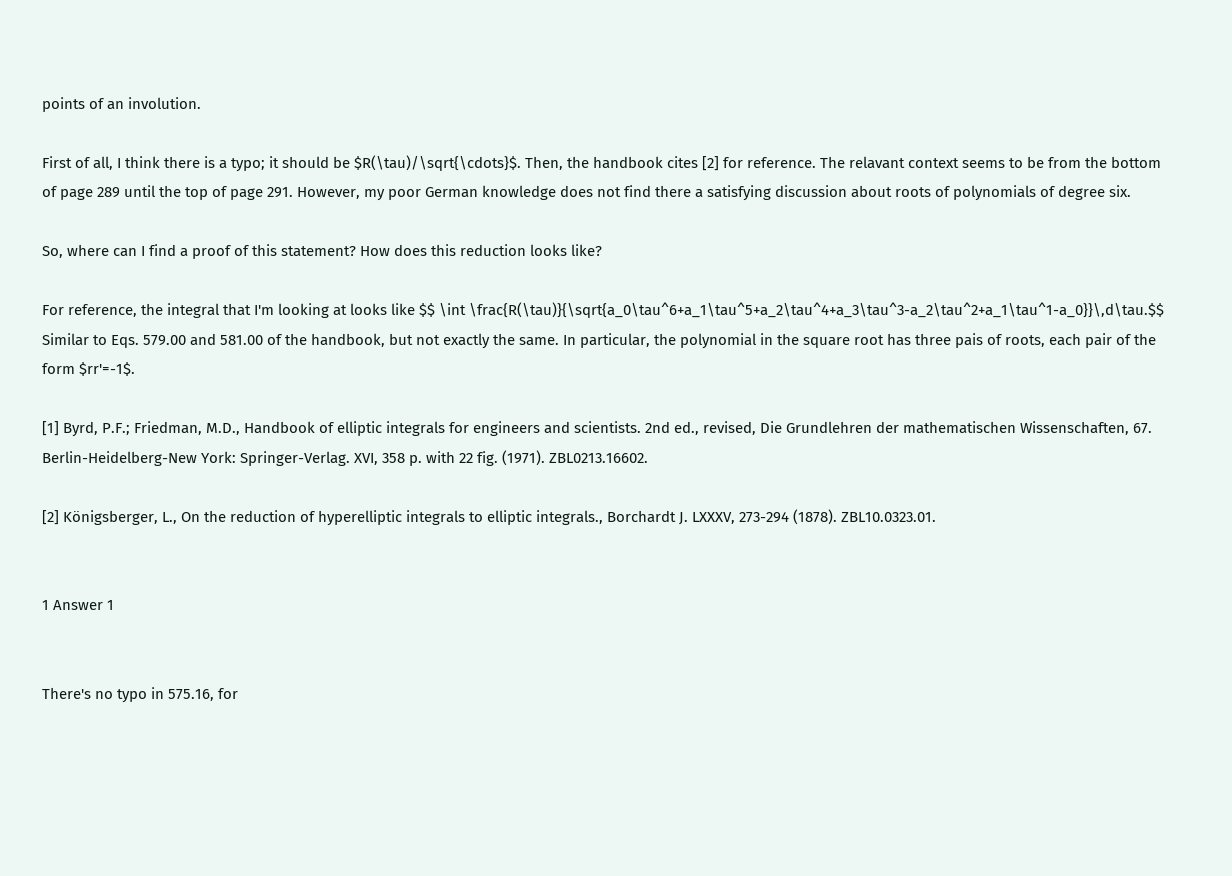points of an involution.

First of all, I think there is a typo; it should be $R(\tau)/\sqrt{\cdots}$. Then, the handbook cites [2] for reference. The relavant context seems to be from the bottom of page 289 until the top of page 291. However, my poor German knowledge does not find there a satisfying discussion about roots of polynomials of degree six.

So, where can I find a proof of this statement? How does this reduction looks like?

For reference, the integral that I'm looking at looks like $$ \int \frac{R(\tau)}{\sqrt{a_0\tau^6+a_1\tau^5+a_2\tau^4+a_3\tau^3-a_2\tau^2+a_1\tau^1-a_0}}\,d\tau.$$ Similar to Eqs. 579.00 and 581.00 of the handbook, but not exactly the same. In particular, the polynomial in the square root has three pais of roots, each pair of the form $rr'=-1$.

[1] Byrd, P.F.; Friedman, M.D., Handbook of elliptic integrals for engineers and scientists. 2nd ed., revised, Die Grundlehren der mathematischen Wissenschaften, 67. Berlin-Heidelberg-New York: Springer-Verlag. XVI, 358 p. with 22 fig. (1971). ZBL0213.16602.

[2] Königsberger, L., On the reduction of hyperelliptic integrals to elliptic integrals., Borchardt J. LXXXV, 273-294 (1878). ZBL10.0323.01.


1 Answer 1


There's no typo in 575.16, for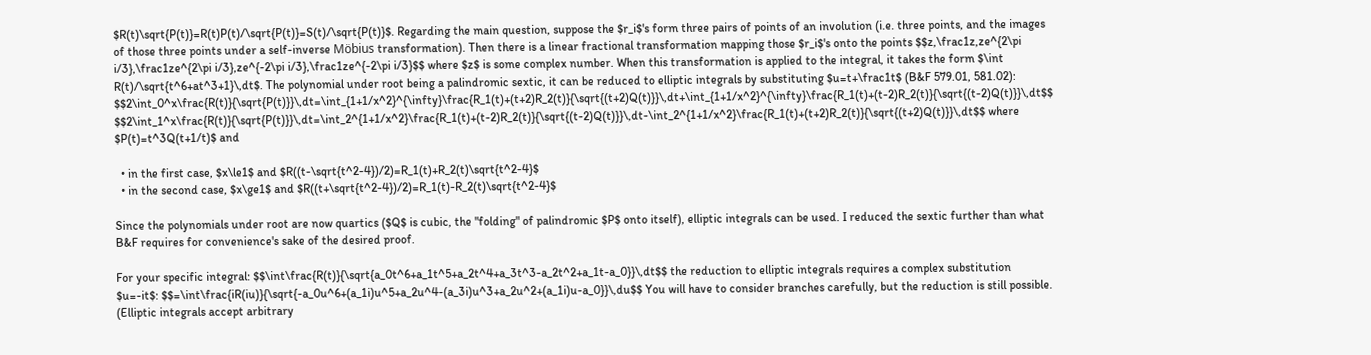$R(t)\sqrt{P(t)}=R(t)P(t)/\sqrt{P(t)}=S(t)/\sqrt{P(t)}$. Regarding the main question, suppose the $r_i$'s form three pairs of points of an involution (i.e. three points, and the images of those three points under a self-inverse Möbius transformation). Then there is a linear fractional transformation mapping those $r_i$'s onto the points $$z,\frac1z,ze^{2\pi i/3},\frac1ze^{2\pi i/3},ze^{-2\pi i/3},\frac1ze^{-2\pi i/3}$$ where $z$ is some complex number. When this transformation is applied to the integral, it takes the form $\int R(t)/\sqrt{t^6+at^3+1}\,dt$. The polynomial under root being a palindromic sextic, it can be reduced to elliptic integrals by substituting $u=t+\frac1t$ (B&F 579.01, 581.02): $$2\int_0^x\frac{R(t)}{\sqrt{P(t)}}\,dt=\int_{1+1/x^2}^{\infty}\frac{R_1(t)+(t+2)R_2(t)}{\sqrt{(t+2)Q(t)}}\,dt+\int_{1+1/x^2}^{\infty}\frac{R_1(t)+(t-2)R_2(t)}{\sqrt{(t-2)Q(t)}}\,dt$$ $$2\int_1^x\frac{R(t)}{\sqrt{P(t)}}\,dt=\int_2^{1+1/x^2}\frac{R_1(t)+(t-2)R_2(t)}{\sqrt{(t-2)Q(t)}}\,dt-\int_2^{1+1/x^2}\frac{R_1(t)+(t+2)R_2(t)}{\sqrt{(t+2)Q(t)}}\,dt$$ where $P(t)=t^3Q(t+1/t)$ and

  • in the first case, $x\le1$ and $R((t-\sqrt{t^2-4})/2)=R_1(t)+R_2(t)\sqrt{t^2-4}$
  • in the second case, $x\ge1$ and $R((t+\sqrt{t^2-4})/2)=R_1(t)-R_2(t)\sqrt{t^2-4}$

Since the polynomials under root are now quartics ($Q$ is cubic, the "folding" of palindromic $P$ onto itself), elliptic integrals can be used. I reduced the sextic further than what B&F requires for convenience's sake of the desired proof.

For your specific integral: $$\int\frac{R(t)}{\sqrt{a_0t^6+a_1t^5+a_2t^4+a_3t^3-a_2t^2+a_1t-a_0}}\,dt$$ the reduction to elliptic integrals requires a complex substitution $u=-it$: $$=\int\frac{iR(iu)}{\sqrt{-a_0u^6+(a_1i)u^5+a_2u^4-(a_3i)u^3+a_2u^2+(a_1i)u-a_0}}\,du$$ You will have to consider branches carefully, but the reduction is still possible. (Elliptic integrals accept arbitrary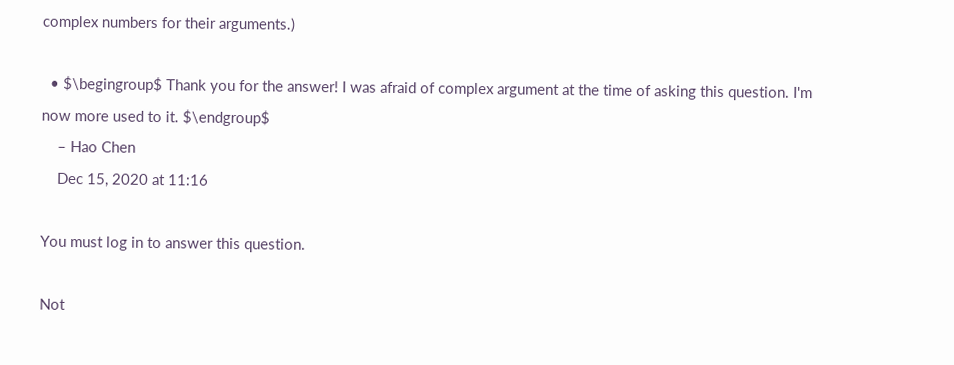complex numbers for their arguments.)

  • $\begingroup$ Thank you for the answer! I was afraid of complex argument at the time of asking this question. I'm now more used to it. $\endgroup$
    – Hao Chen
    Dec 15, 2020 at 11:16

You must log in to answer this question.

Not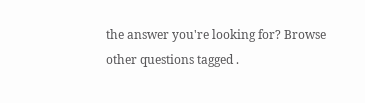the answer you're looking for? Browse other questions tagged .